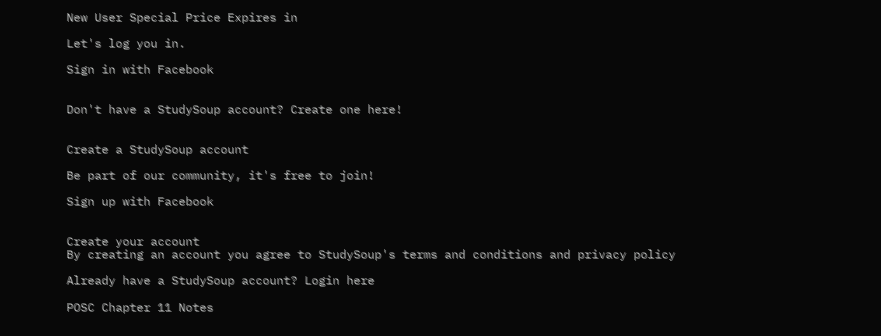New User Special Price Expires in

Let's log you in.

Sign in with Facebook


Don't have a StudySoup account? Create one here!


Create a StudySoup account

Be part of our community, it's free to join!

Sign up with Facebook


Create your account
By creating an account you agree to StudySoup's terms and conditions and privacy policy

Already have a StudySoup account? Login here

POSC Chapter 11 Notes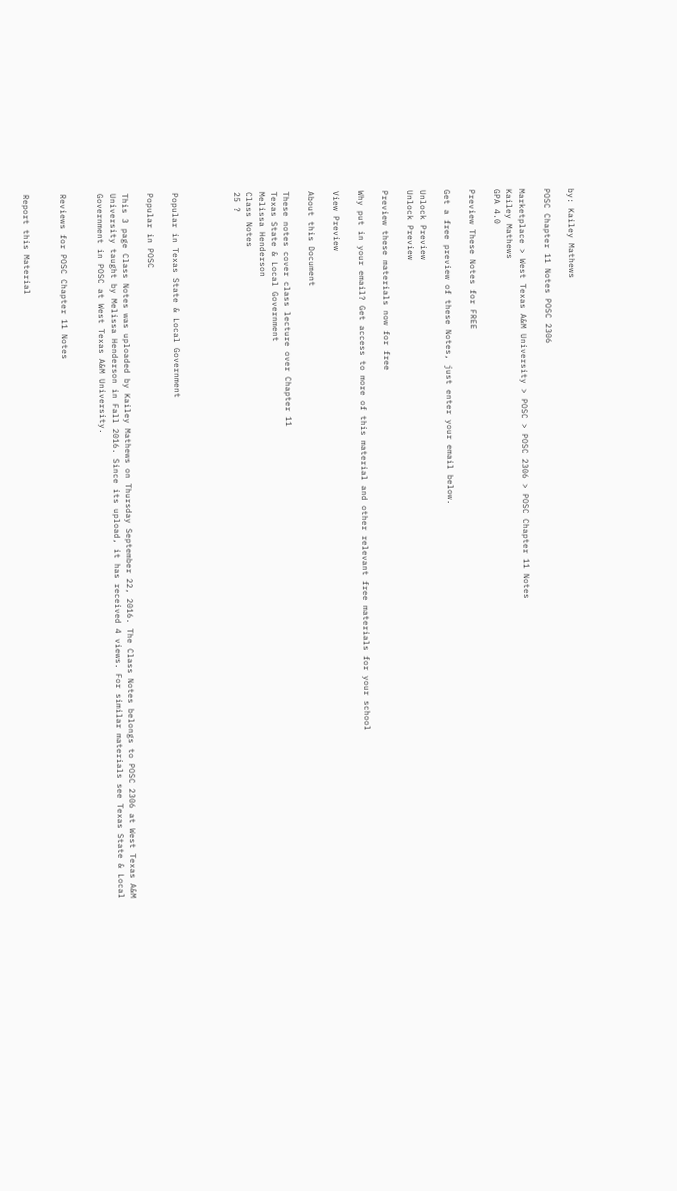by: Kailey Mathews

POSC Chapter 11 Notes POSC 2306

Marketplace > West Texas A&M University > POSC > POSC 2306 > POSC Chapter 11 Notes
Kailey Mathews
GPA 4.0

Preview These Notes for FREE

Get a free preview of these Notes, just enter your email below.

Unlock Preview
Unlock Preview

Preview these materials now for free

Why put in your email? Get access to more of this material and other relevant free materials for your school

View Preview

About this Document

These notes cover class lecture over Chapter 11
Texas State & Local Government
Melissa Henderson
Class Notes
25 ?




Popular in Texas State & Local Government

Popular in POSC

This 3 page Class Notes was uploaded by Kailey Mathews on Thursday September 22, 2016. The Class Notes belongs to POSC 2306 at West Texas A&M University taught by Melissa Henderson in Fall 2016. Since its upload, it has received 4 views. For similar materials see Texas State & Local Government in POSC at West Texas A&M University.


Reviews for POSC Chapter 11 Notes


Report this Material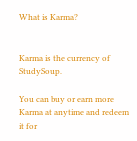What is Karma?


Karma is the currency of StudySoup.

You can buy or earn more Karma at anytime and redeem it for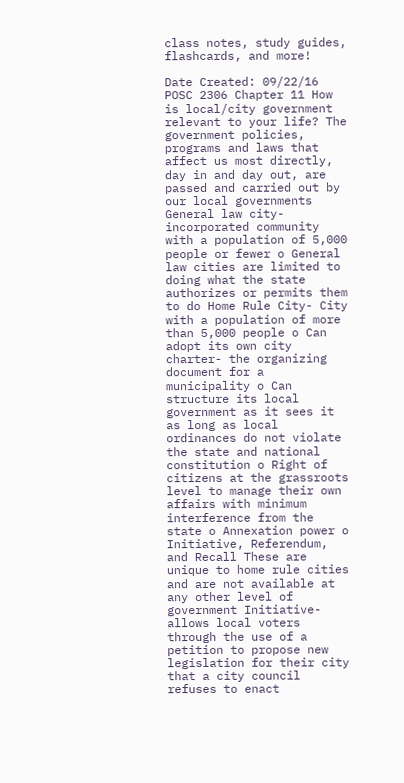class notes, study guides, flashcards, and more!

Date Created: 09/22/16
POSC 2306 Chapter 11 How is local/city government relevant to your life? The government policies, programs and laws that affect us most directly, day in and day out, are passed and carried out by our local governments General law city- incorporated community with a population of 5,000 people or fewer o General law cities are limited to doing what the state authorizes or permits them to do Home Rule City- City with a population of more than 5,000 people o Can adopt its own city charter- the organizing document for a municipality o Can structure its local government as it sees it as long as local ordinances do not violate the state and national constitution o Right of citizens at the grassroots level to manage their own affairs with minimum interference from the state o Annexation power o Initiative, Referendum, and Recall These are unique to home rule cities and are not available at any other level of government Initiative- allows local voters through the use of a petition to propose new legislation for their city that a city council refuses to enact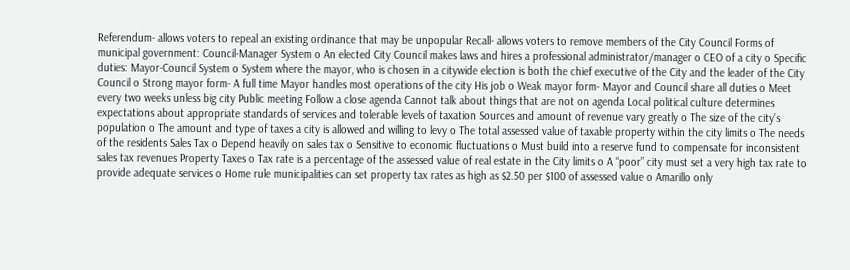Referendum- allows voters to repeal an existing ordinance that may be unpopular Recall- allows voters to remove members of the City Council Forms of municipal government: Council-Manager System o An elected City Council makes laws and hires a professional administrator/manager o CEO of a city o Specific duties: Mayor-Council System o System where the mayor, who is chosen in a citywide election is both the chief executive of the City and the leader of the City Council o Strong mayor form- A full time Mayor handles most operations of the city His job o Weak mayor form- Mayor and Council share all duties o Meet every two weeks unless big city Public meeting Follow a close agenda Cannot talk about things that are not on agenda Local political culture determines expectations about appropriate standards of services and tolerable levels of taxation Sources and amount of revenue vary greatly o The size of the city’s population o The amount and type of taxes a city is allowed and willing to levy o The total assessed value of taxable property within the city limits o The needs of the residents Sales Tax o Depend heavily on sales tax o Sensitive to economic fluctuations o Must build into a reserve fund to compensate for inconsistent sales tax revenues Property Taxes o Tax rate is a percentage of the assessed value of real estate in the City limits o A “poor” city must set a very high tax rate to provide adequate services o Home rule municipalities can set property tax rates as high as $2.50 per $100 of assessed value o Amarillo only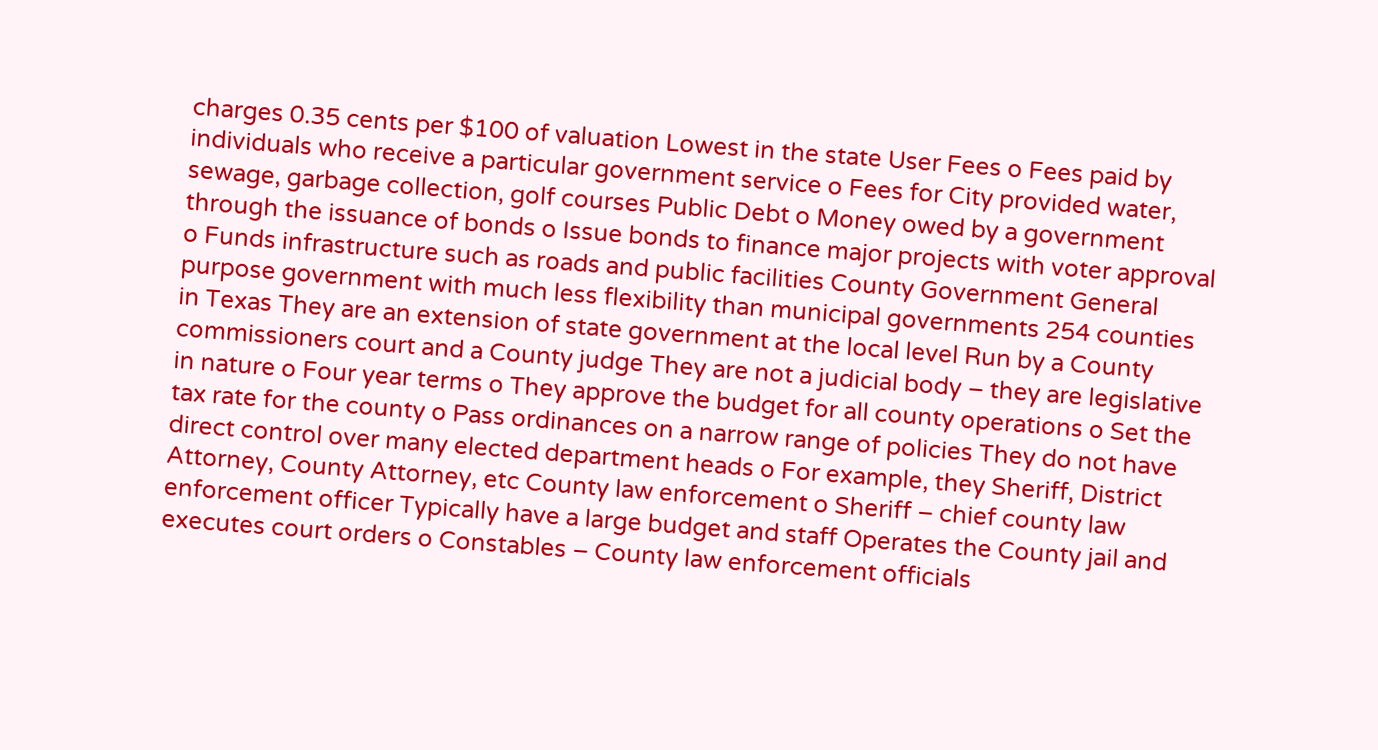charges 0.35 cents per $100 of valuation Lowest in the state User Fees o Fees paid by individuals who receive a particular government service o Fees for City provided water, sewage, garbage collection, golf courses Public Debt o Money owed by a government through the issuance of bonds o Issue bonds to finance major projects with voter approval o Funds infrastructure such as roads and public facilities County Government General purpose government with much less flexibility than municipal governments 254 counties in Texas They are an extension of state government at the local level Run by a County commissioners court and a County judge They are not a judicial body – they are legislative in nature o Four year terms o They approve the budget for all county operations o Set the tax rate for the county o Pass ordinances on a narrow range of policies They do not have direct control over many elected department heads o For example, they Sheriff, District Attorney, County Attorney, etc County law enforcement o Sheriff – chief county law enforcement officer Typically have a large budget and staff Operates the County jail and executes court orders o Constables – County law enforcement officials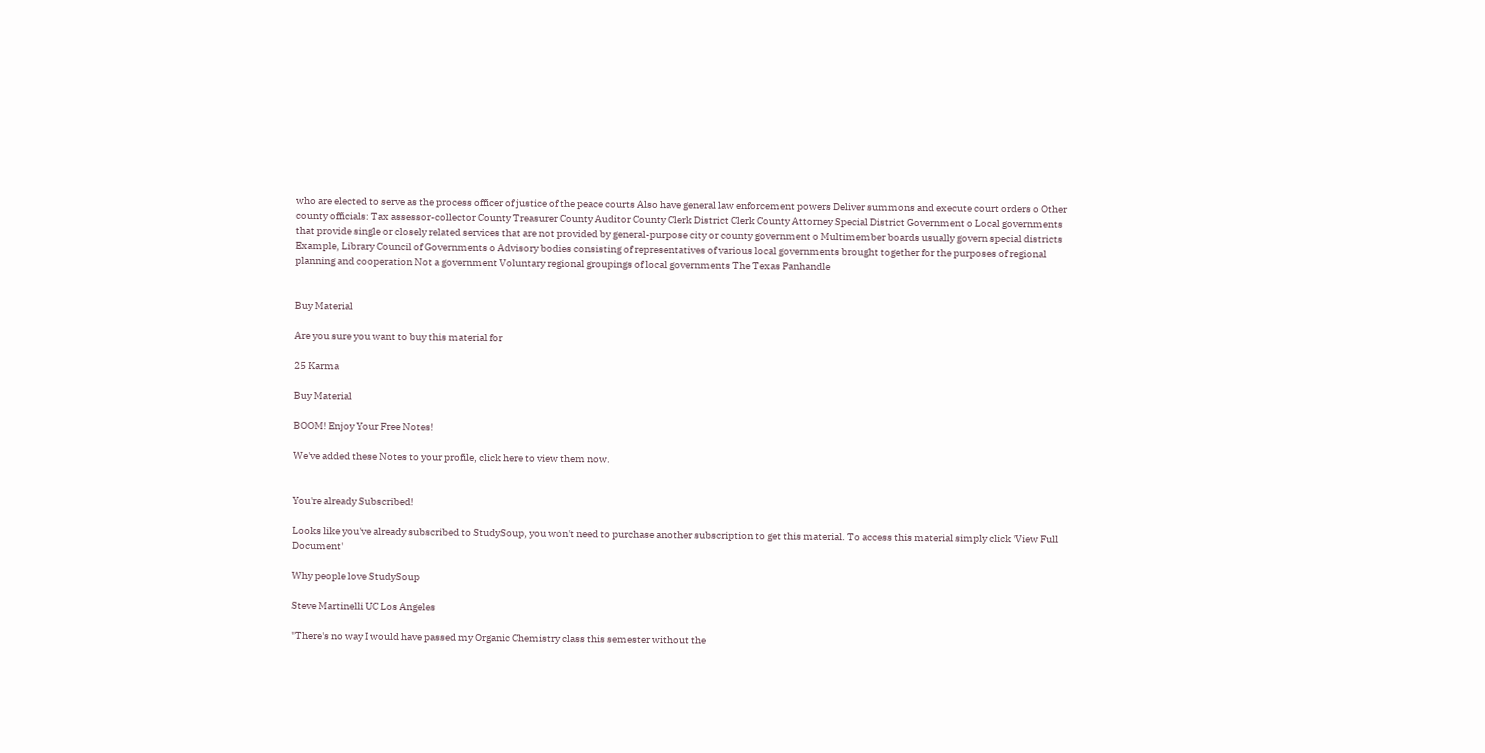who are elected to serve as the process officer of justice of the peace courts Also have general law enforcement powers Deliver summons and execute court orders o Other county officials: Tax assessor-collector County Treasurer County Auditor County Clerk District Clerk County Attorney Special District Government o Local governments that provide single or closely related services that are not provided by general-purpose city or county government o Multimember boards usually govern special districts Example, Library Council of Governments o Advisory bodies consisting of representatives of various local governments brought together for the purposes of regional planning and cooperation Not a government Voluntary regional groupings of local governments The Texas Panhandle


Buy Material

Are you sure you want to buy this material for

25 Karma

Buy Material

BOOM! Enjoy Your Free Notes!

We've added these Notes to your profile, click here to view them now.


You're already Subscribed!

Looks like you've already subscribed to StudySoup, you won't need to purchase another subscription to get this material. To access this material simply click 'View Full Document'

Why people love StudySoup

Steve Martinelli UC Los Angeles

"There's no way I would have passed my Organic Chemistry class this semester without the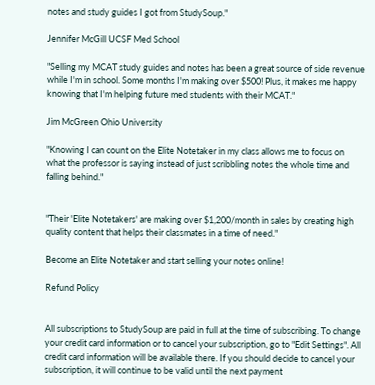notes and study guides I got from StudySoup."

Jennifer McGill UCSF Med School

"Selling my MCAT study guides and notes has been a great source of side revenue while I'm in school. Some months I'm making over $500! Plus, it makes me happy knowing that I'm helping future med students with their MCAT."

Jim McGreen Ohio University

"Knowing I can count on the Elite Notetaker in my class allows me to focus on what the professor is saying instead of just scribbling notes the whole time and falling behind."


"Their 'Elite Notetakers' are making over $1,200/month in sales by creating high quality content that helps their classmates in a time of need."

Become an Elite Notetaker and start selling your notes online!

Refund Policy


All subscriptions to StudySoup are paid in full at the time of subscribing. To change your credit card information or to cancel your subscription, go to "Edit Settings". All credit card information will be available there. If you should decide to cancel your subscription, it will continue to be valid until the next payment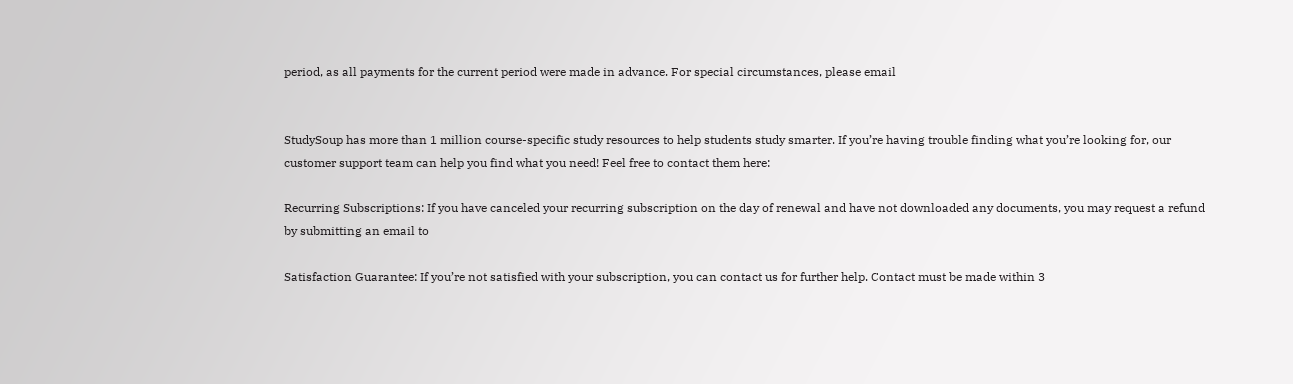period, as all payments for the current period were made in advance. For special circumstances, please email


StudySoup has more than 1 million course-specific study resources to help students study smarter. If you’re having trouble finding what you’re looking for, our customer support team can help you find what you need! Feel free to contact them here:

Recurring Subscriptions: If you have canceled your recurring subscription on the day of renewal and have not downloaded any documents, you may request a refund by submitting an email to

Satisfaction Guarantee: If you’re not satisfied with your subscription, you can contact us for further help. Contact must be made within 3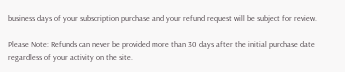business days of your subscription purchase and your refund request will be subject for review.

Please Note: Refunds can never be provided more than 30 days after the initial purchase date regardless of your activity on the site.